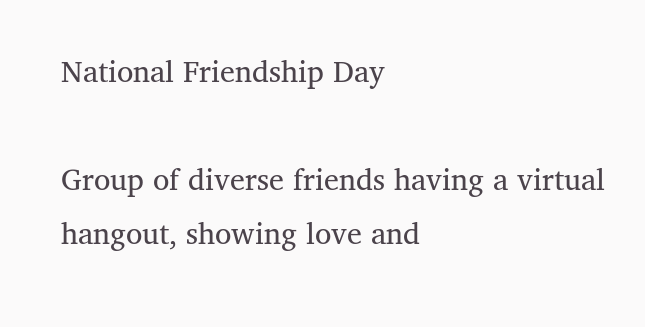National Friendship Day

Group of diverse friends having a virtual hangout, showing love and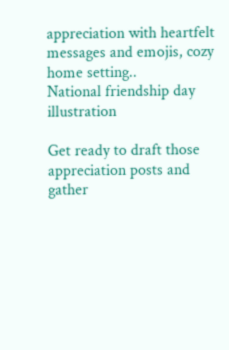appreciation with heartfelt messages and emojis, cozy home setting..
National friendship day illustration

Get ready to draft those appreciation posts and gather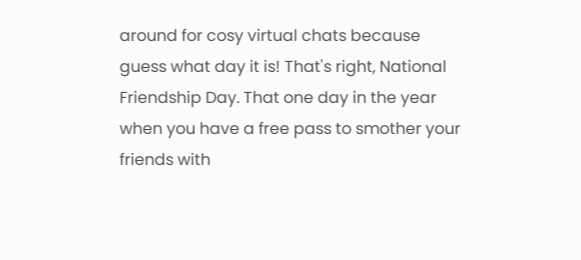around for cosy virtual chats because guess what day it is! That's right, National Friendship Day. That one day in the year when you have a free pass to smother your friends with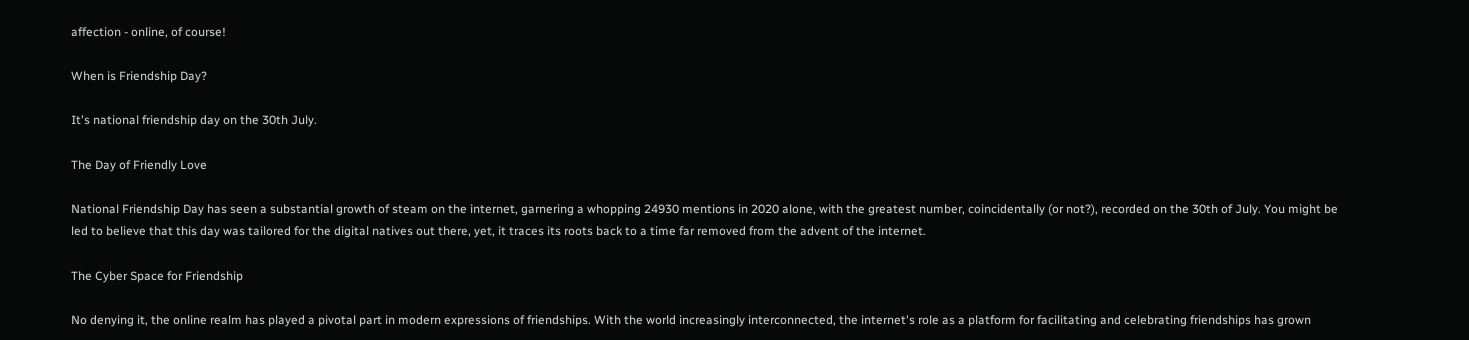affection - online, of course!

When is Friendship Day?

It's national friendship day on the 30th July.

The Day of Friendly Love

National Friendship Day has seen a substantial growth of steam on the internet, garnering a whopping 24930 mentions in 2020 alone, with the greatest number, coincidentally (or not?), recorded on the 30th of July. You might be led to believe that this day was tailored for the digital natives out there, yet, it traces its roots back to a time far removed from the advent of the internet.

The Cyber Space for Friendship

No denying it, the online realm has played a pivotal part in modern expressions of friendships. With the world increasingly interconnected, the internet's role as a platform for facilitating and celebrating friendships has grown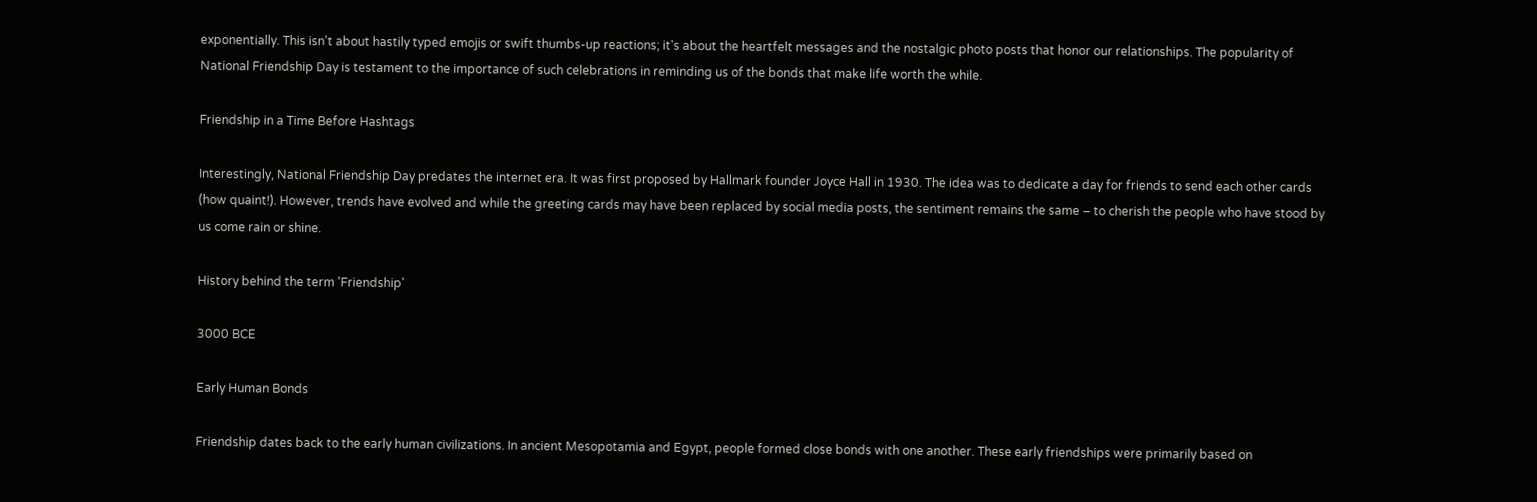exponentially. This isn't about hastily typed emojis or swift thumbs-up reactions; it's about the heartfelt messages and the nostalgic photo posts that honor our relationships. The popularity of National Friendship Day is testament to the importance of such celebrations in reminding us of the bonds that make life worth the while.

Friendship in a Time Before Hashtags

Interestingly, National Friendship Day predates the internet era. It was first proposed by Hallmark founder Joyce Hall in 1930. The idea was to dedicate a day for friends to send each other cards (how quaint!). However, trends have evolved and while the greeting cards may have been replaced by social media posts, the sentiment remains the same – to cherish the people who have stood by us come rain or shine.

History behind the term 'Friendship'

3000 BCE

Early Human Bonds

Friendship dates back to the early human civilizations. In ancient Mesopotamia and Egypt, people formed close bonds with one another. These early friendships were primarily based on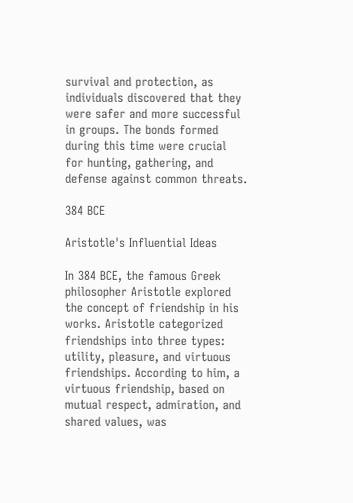survival and protection, as individuals discovered that they were safer and more successful in groups. The bonds formed during this time were crucial for hunting, gathering, and defense against common threats.

384 BCE

Aristotle's Influential Ideas

In 384 BCE, the famous Greek philosopher Aristotle explored the concept of friendship in his works. Aristotle categorized friendships into three types: utility, pleasure, and virtuous friendships. According to him, a virtuous friendship, based on mutual respect, admiration, and shared values, was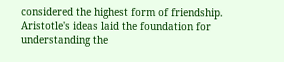considered the highest form of friendship. Aristotle's ideas laid the foundation for understanding the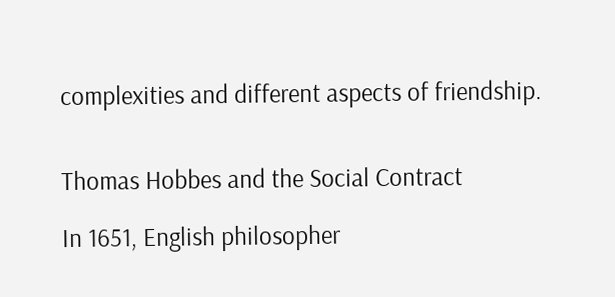complexities and different aspects of friendship.


Thomas Hobbes and the Social Contract

In 1651, English philosopher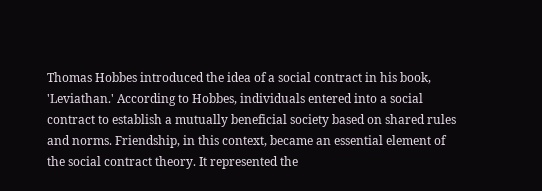Thomas Hobbes introduced the idea of a social contract in his book, 'Leviathan.' According to Hobbes, individuals entered into a social contract to establish a mutually beneficial society based on shared rules and norms. Friendship, in this context, became an essential element of the social contract theory. It represented the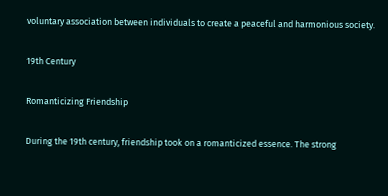voluntary association between individuals to create a peaceful and harmonious society.

19th Century

Romanticizing Friendship

During the 19th century, friendship took on a romanticized essence. The strong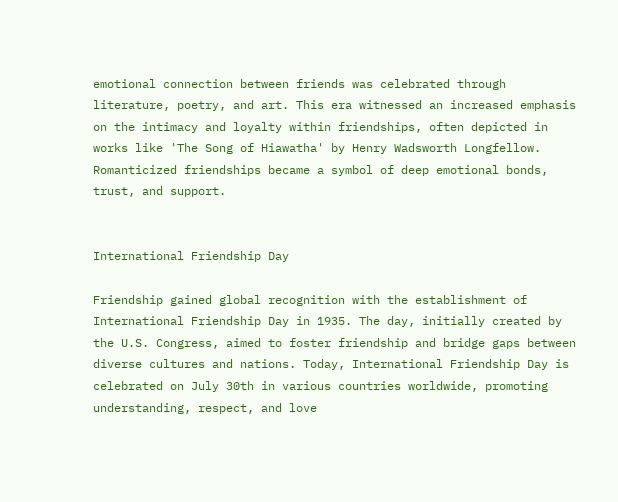emotional connection between friends was celebrated through literature, poetry, and art. This era witnessed an increased emphasis on the intimacy and loyalty within friendships, often depicted in works like 'The Song of Hiawatha' by Henry Wadsworth Longfellow. Romanticized friendships became a symbol of deep emotional bonds, trust, and support.


International Friendship Day

Friendship gained global recognition with the establishment of International Friendship Day in 1935. The day, initially created by the U.S. Congress, aimed to foster friendship and bridge gaps between diverse cultures and nations. Today, International Friendship Day is celebrated on July 30th in various countries worldwide, promoting understanding, respect, and love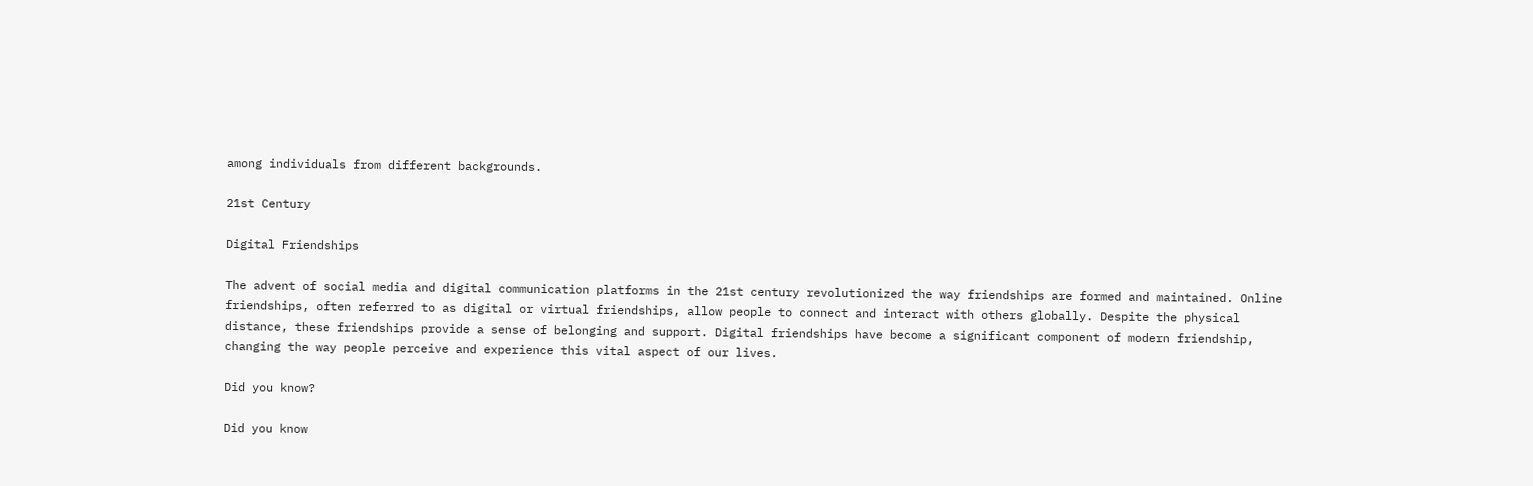among individuals from different backgrounds.

21st Century

Digital Friendships

The advent of social media and digital communication platforms in the 21st century revolutionized the way friendships are formed and maintained. Online friendships, often referred to as digital or virtual friendships, allow people to connect and interact with others globally. Despite the physical distance, these friendships provide a sense of belonging and support. Digital friendships have become a significant component of modern friendship, changing the way people perceive and experience this vital aspect of our lives.

Did you know?

Did you know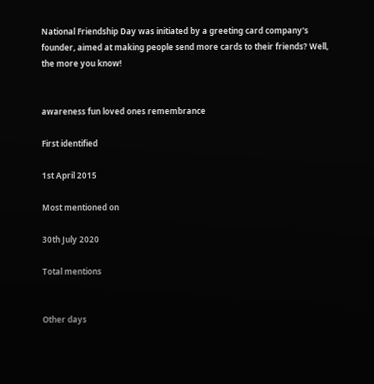National Friendship Day was initiated by a greeting card company's founder, aimed at making people send more cards to their friends? Well, the more you know!


awareness fun loved ones remembrance

First identified

1st April 2015

Most mentioned on

30th July 2020

Total mentions


Other days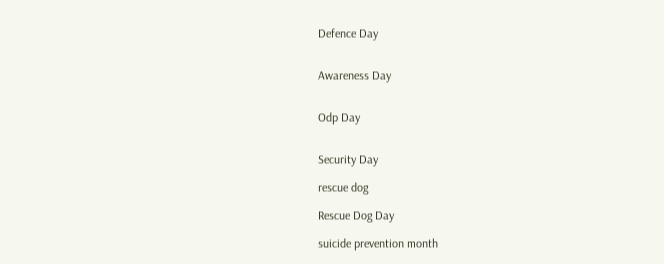Defence Day


Awareness Day


Odp Day


Security Day

rescue dog

Rescue Dog Day

suicide prevention month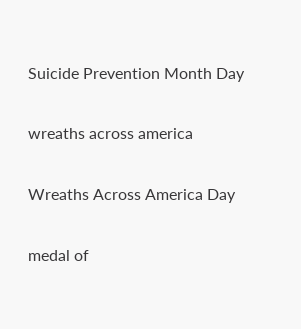Suicide Prevention Month Day

wreaths across america

Wreaths Across America Day

medal of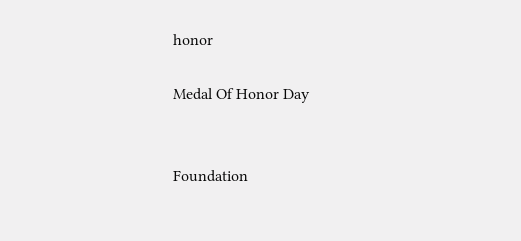honor

Medal Of Honor Day


Foundation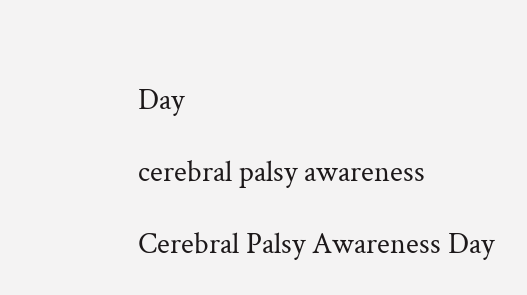Day

cerebral palsy awareness

Cerebral Palsy Awareness Day